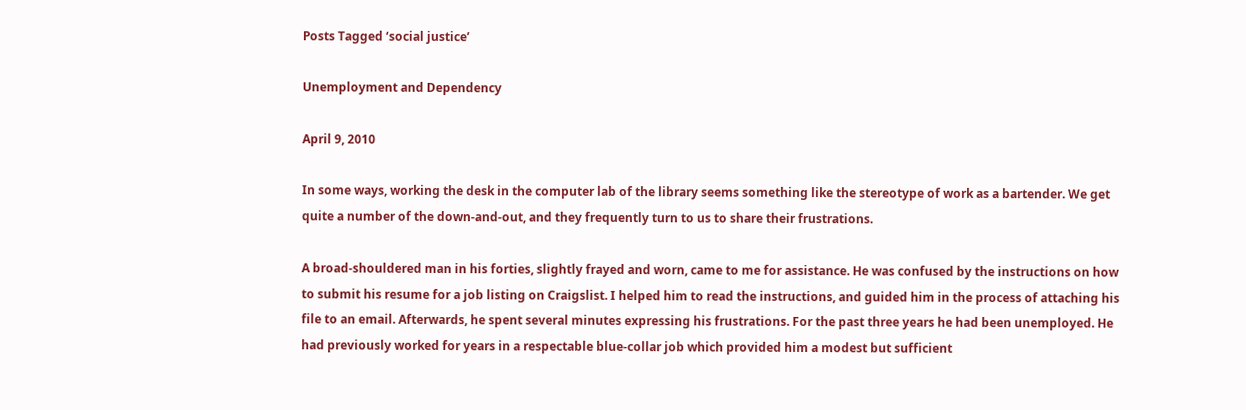Posts Tagged ‘social justice’

Unemployment and Dependency

April 9, 2010

In some ways, working the desk in the computer lab of the library seems something like the stereotype of work as a bartender. We get quite a number of the down-and-out, and they frequently turn to us to share their frustrations.

A broad-shouldered man in his forties, slightly frayed and worn, came to me for assistance. He was confused by the instructions on how to submit his resume for a job listing on Craigslist. I helped him to read the instructions, and guided him in the process of attaching his file to an email. Afterwards, he spent several minutes expressing his frustrations. For the past three years he had been unemployed. He had previously worked for years in a respectable blue-collar job which provided him a modest but sufficient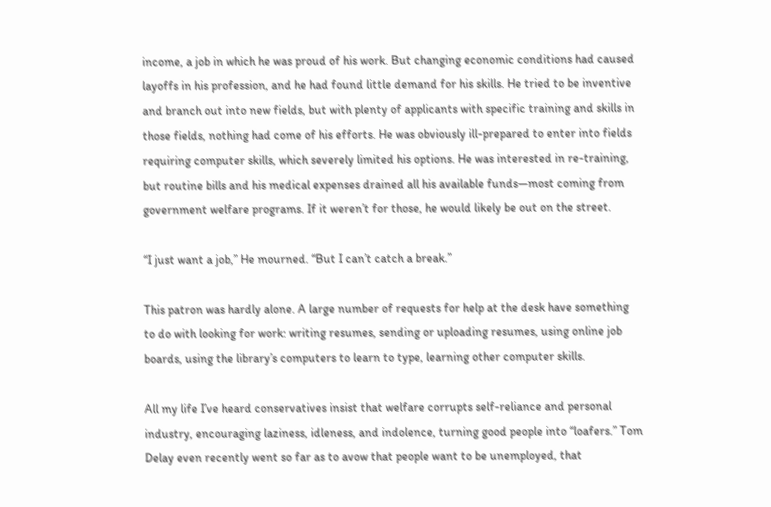income, a job in which he was proud of his work. But changing economic conditions had caused layoffs in his profession, and he had found little demand for his skills. He tried to be inventive and branch out into new fields, but with plenty of applicants with specific training and skills in those fields, nothing had come of his efforts. He was obviously ill-prepared to enter into fields requiring computer skills, which severely limited his options. He was interested in re-training, but routine bills and his medical expenses drained all his available funds—most coming from government welfare programs. If it weren’t for those, he would likely be out on the street.

“I just want a job,” He mourned. “But I can’t catch a break.”

This patron was hardly alone. A large number of requests for help at the desk have something to do with looking for work: writing resumes, sending or uploading resumes, using online job boards, using the library’s computers to learn to type, learning other computer skills.

All my life I’ve heard conservatives insist that welfare corrupts self-reliance and personal industry, encouraging laziness, idleness, and indolence, turning good people into “loafers.” Tom Delay even recently went so far as to avow that people want to be unemployed, that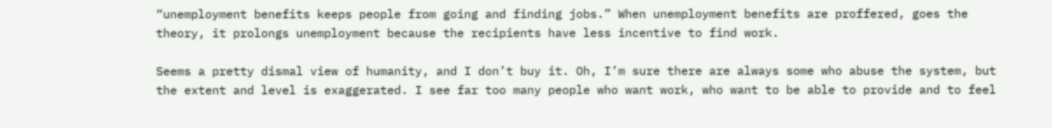“unemployment benefits keeps people from going and finding jobs.” When unemployment benefits are proffered, goes the theory, it prolongs unemployment because the recipients have less incentive to find work.

Seems a pretty dismal view of humanity, and I don’t buy it. Oh, I’m sure there are always some who abuse the system, but the extent and level is exaggerated. I see far too many people who want work, who want to be able to provide and to feel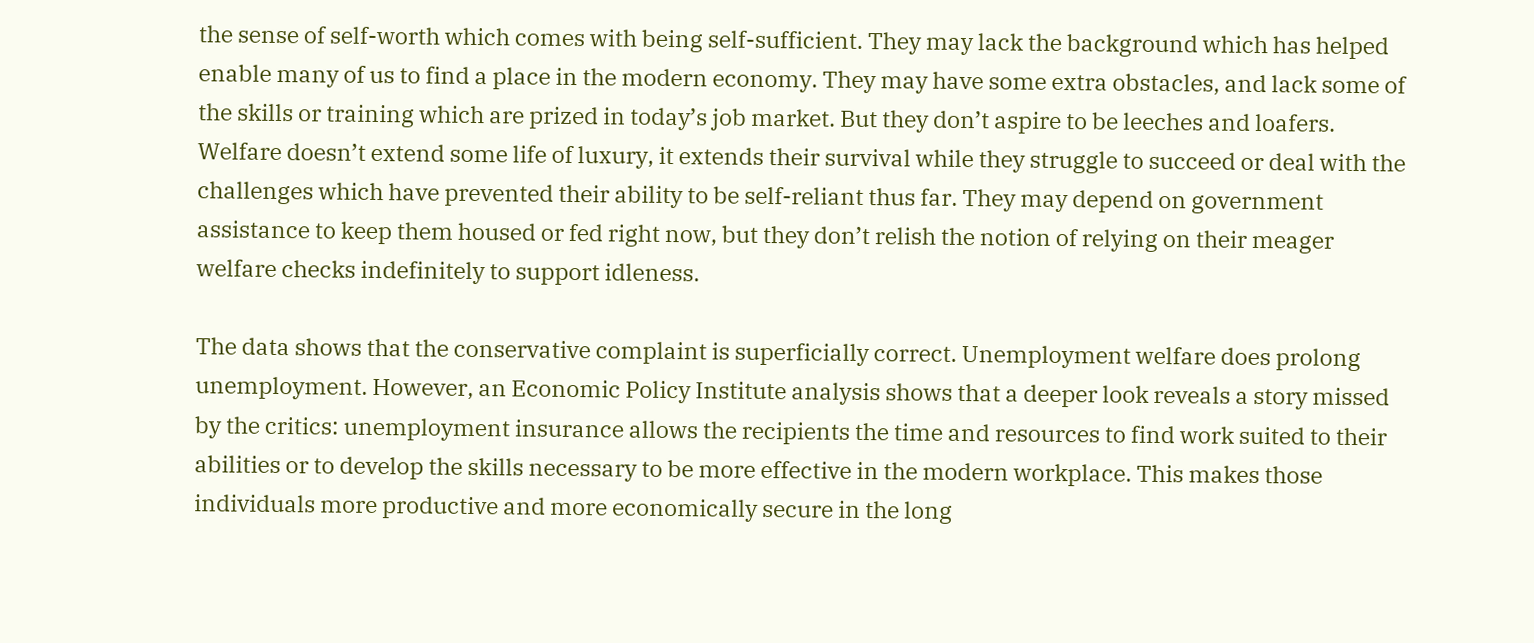the sense of self-worth which comes with being self-sufficient. They may lack the background which has helped enable many of us to find a place in the modern economy. They may have some extra obstacles, and lack some of the skills or training which are prized in today’s job market. But they don’t aspire to be leeches and loafers. Welfare doesn’t extend some life of luxury, it extends their survival while they struggle to succeed or deal with the challenges which have prevented their ability to be self-reliant thus far. They may depend on government assistance to keep them housed or fed right now, but they don’t relish the notion of relying on their meager welfare checks indefinitely to support idleness.

The data shows that the conservative complaint is superficially correct. Unemployment welfare does prolong unemployment. However, an Economic Policy Institute analysis shows that a deeper look reveals a story missed by the critics: unemployment insurance allows the recipients the time and resources to find work suited to their abilities or to develop the skills necessary to be more effective in the modern workplace. This makes those individuals more productive and more economically secure in the long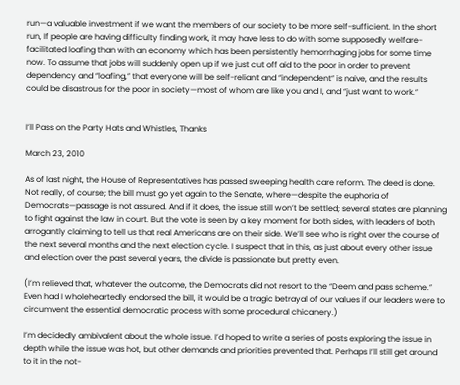run—a valuable investment if we want the members of our society to be more self-sufficient. In the short run, If people are having difficulty finding work, it may have less to do with some supposedly welfare-facilitated loafing than with an economy which has been persistently hemorrhaging jobs for some time now. To assume that jobs will suddenly open up if we just cut off aid to the poor in order to prevent dependency and “loafing,” that everyone will be self-reliant and “independent” is naive, and the results could be disastrous for the poor in society—most of whom are like you and I, and “just want to work.”


I’ll Pass on the Party Hats and Whistles, Thanks

March 23, 2010

As of last night, the House of Representatives has passed sweeping health care reform. The deed is done. Not really, of course; the bill must go yet again to the Senate, where—despite the euphoria of Democrats—passage is not assured. And if it does, the issue still won’t be settled; several states are planning to fight against the law in court. But the vote is seen by a key moment for both sides, with leaders of both arrogantly claiming to tell us that real Americans are on their side. We’ll see who is right over the course of the next several months and the next election cycle. I suspect that in this, as just about every other issue and election over the past several years, the divide is passionate but pretty even.

(I’m relieved that, whatever the outcome, the Democrats did not resort to the “Deem and pass scheme.” Even had I wholeheartedly endorsed the bill, it would be a tragic betrayal of our values if our leaders were to circumvent the essential democratic process with some procedural chicanery.)

I’m decidedly ambivalent about the whole issue. I’d hoped to write a series of posts exploring the issue in depth while the issue was hot, but other demands and priorities prevented that. Perhaps I’ll still get around to it in the not-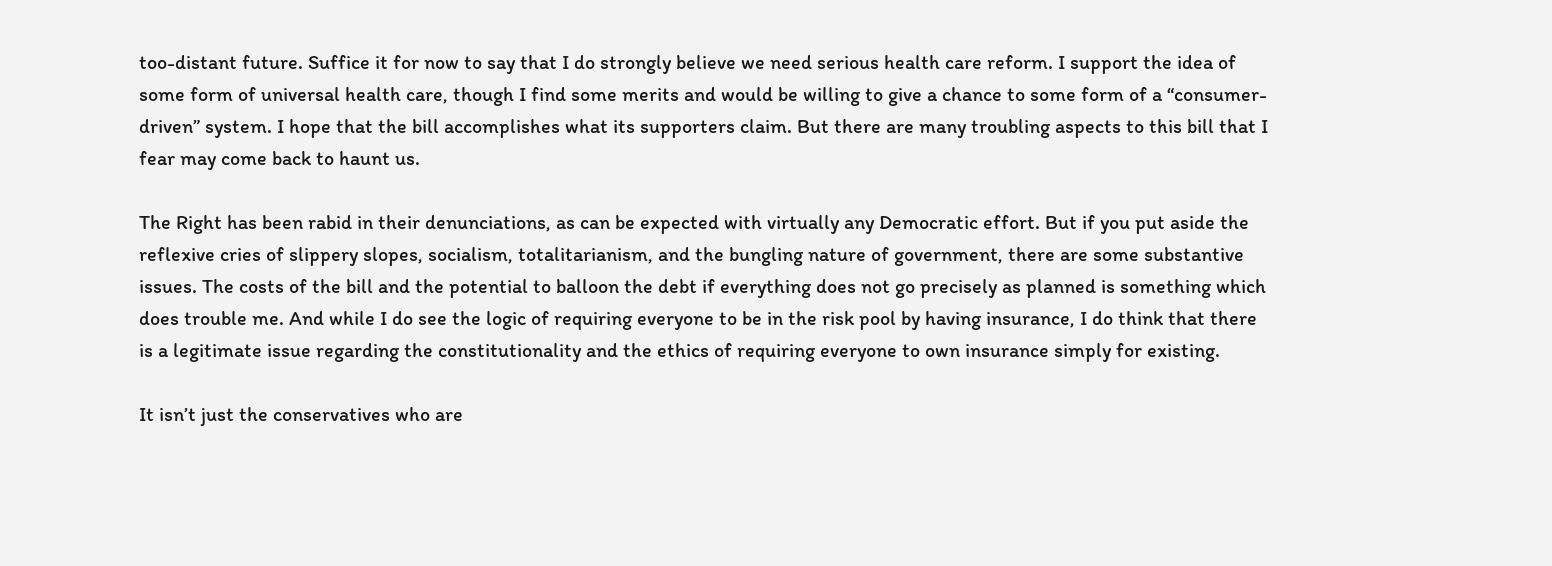too-distant future. Suffice it for now to say that I do strongly believe we need serious health care reform. I support the idea of some form of universal health care, though I find some merits and would be willing to give a chance to some form of a “consumer-driven” system. I hope that the bill accomplishes what its supporters claim. But there are many troubling aspects to this bill that I fear may come back to haunt us.

The Right has been rabid in their denunciations, as can be expected with virtually any Democratic effort. But if you put aside the reflexive cries of slippery slopes, socialism, totalitarianism, and the bungling nature of government, there are some substantive issues. The costs of the bill and the potential to balloon the debt if everything does not go precisely as planned is something which does trouble me. And while I do see the logic of requiring everyone to be in the risk pool by having insurance, I do think that there is a legitimate issue regarding the constitutionality and the ethics of requiring everyone to own insurance simply for existing.

It isn’t just the conservatives who are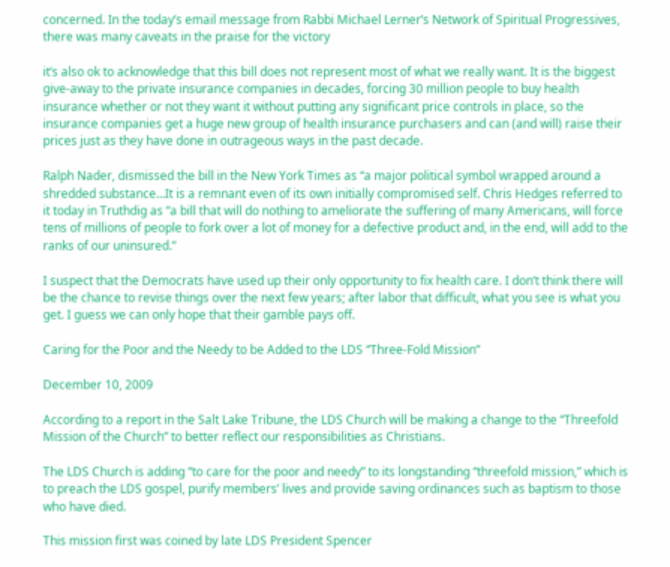concerned. In the today’s email message from Rabbi Michael Lerner’s Network of Spiritual Progressives, there was many caveats in the praise for the victory

it’s also ok to acknowledge that this bill does not represent most of what we really want. It is the biggest give-away to the private insurance companies in decades, forcing 30 million people to buy health insurance whether or not they want it without putting any significant price controls in place, so the insurance companies get a huge new group of health insurance purchasers and can (and will) raise their prices just as they have done in outrageous ways in the past decade.

Ralph Nader, dismissed the bill in the New York Times as “a major political symbol wrapped around a shredded substance…It is a remnant even of its own initially compromised self. Chris Hedges referred to it today in Truthdig as “a bill that will do nothing to ameliorate the suffering of many Americans, will force tens of millions of people to fork over a lot of money for a defective product and, in the end, will add to the ranks of our uninsured.”

I suspect that the Democrats have used up their only opportunity to fix health care. I don’t think there will be the chance to revise things over the next few years; after labor that difficult, what you see is what you get. I guess we can only hope that their gamble pays off.

Caring for the Poor and the Needy to be Added to the LDS “Three-Fold Mission”

December 10, 2009

According to a report in the Salt Lake Tribune, the LDS Church will be making a change to the “Threefold Mission of the Church” to better reflect our responsibilities as Christians.

The LDS Church is adding “to care for the poor and needy” to its longstanding “threefold mission,” which is to preach the LDS gospel, purify members’ lives and provide saving ordinances such as baptism to those who have died.

This mission first was coined by late LDS President Spencer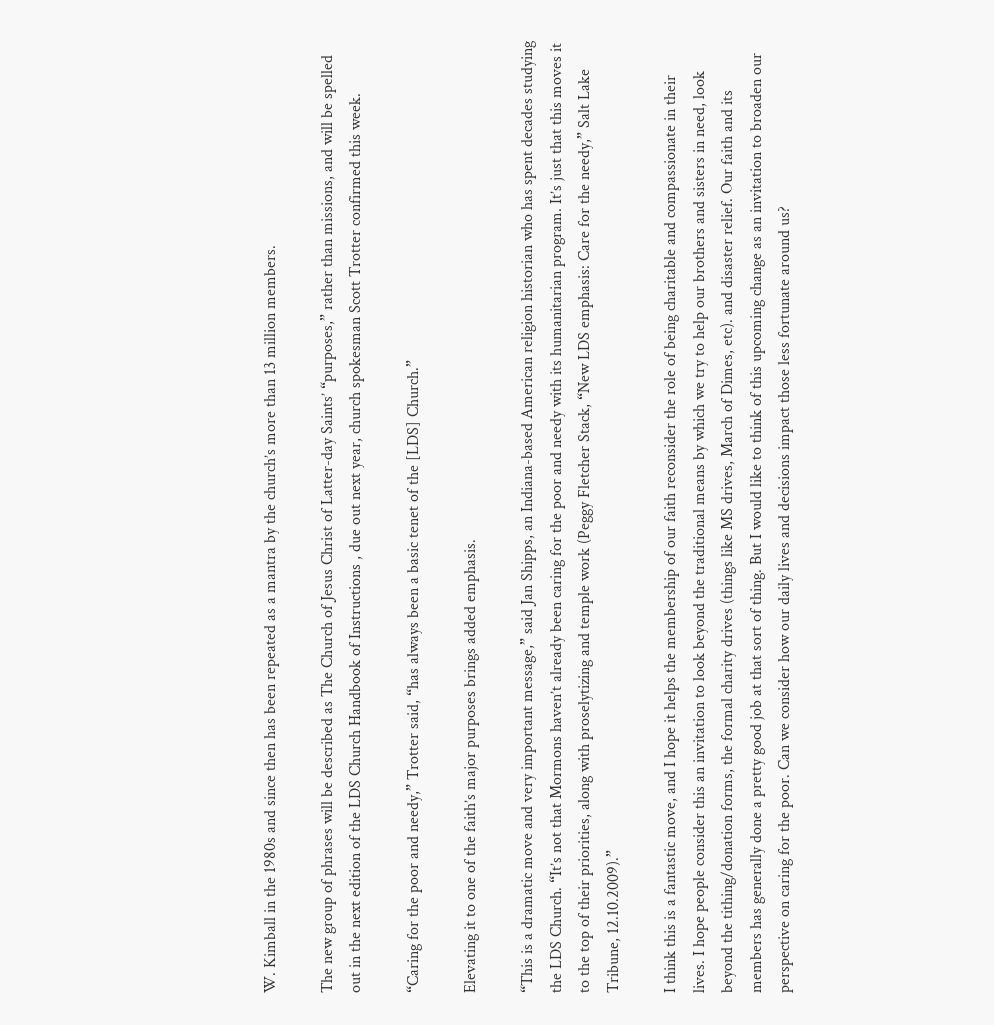W. Kimball in the 1980s and since then has been repeated as a mantra by the church’s more than 13 million members.

The new group of phrases will be described as The Church of Jesus Christ of Latter-day Saints’ “purposes,” rather than missions, and will be spelled out in the next edition of the LDS Church Handbook of Instructions , due out next year, church spokesman Scott Trotter confirmed this week.

“Caring for the poor and needy,” Trotter said, “has always been a basic tenet of the [LDS] Church.”

Elevating it to one of the faith’s major purposes brings added emphasis.

“This is a dramatic move and very important message,” said Jan Shipps, an Indiana-based American religion historian who has spent decades studying the LDS Church. “It’s not that Mormons haven’t already been caring for the poor and needy with its humanitarian program. It’s just that this moves it to the top of their priorities, along with proselytizing and temple work (Peggy Fletcher Stack, “New LDS emphasis: Care for the needy,” Salt Lake Tribune, 12.10.2009).”

I think this is a fantastic move, and I hope it helps the membership of our faith reconsider the role of being charitable and compassionate in their lives. I hope people consider this an invitation to look beyond the traditional means by which we try to help our brothers and sisters in need, look beyond the tithing/donation forms, the formal charity drives (things like MS drives, March of Dimes, etc). and disaster relief. Our faith and its members has generally done a pretty good job at that sort of thing. But I would like to think of this upcoming change as an invitation to broaden our perspective on caring for the poor. Can we consider how our daily lives and decisions impact those less fortunate around us?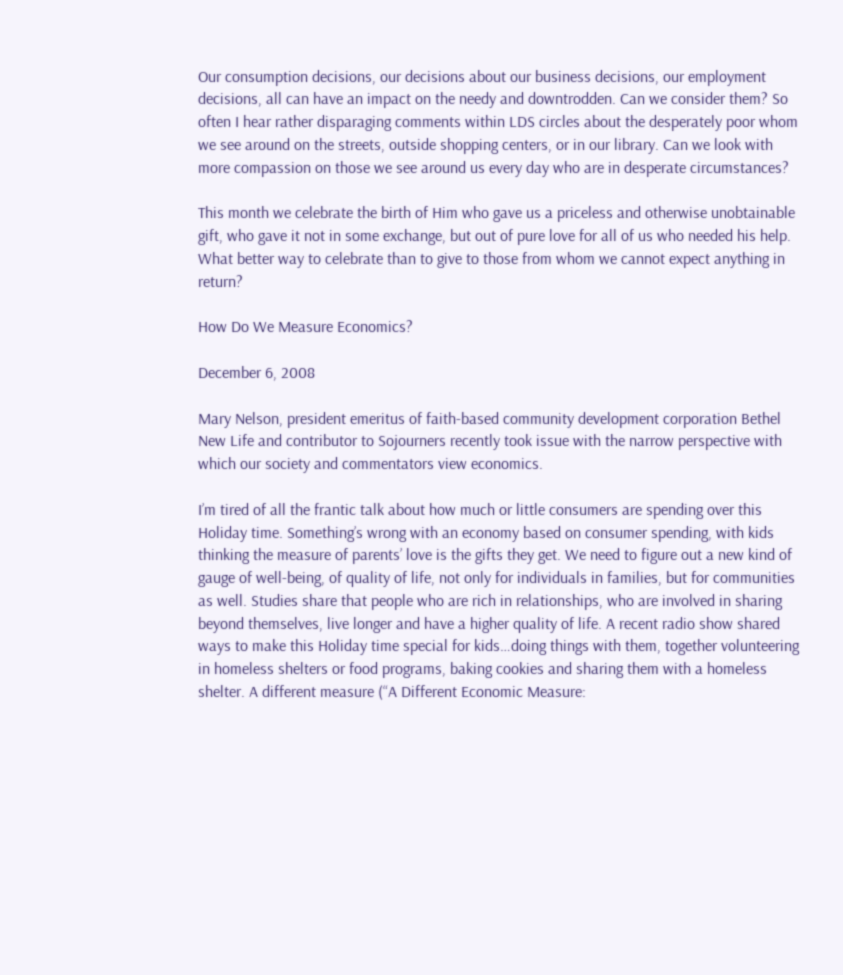Our consumption decisions, our decisions about our business decisions, our employment decisions, all can have an impact on the needy and downtrodden. Can we consider them? So often I hear rather disparaging comments within LDS circles about the desperately poor whom we see around on the streets, outside shopping centers, or in our library. Can we look with more compassion on those we see around us every day who are in desperate circumstances?

This month we celebrate the birth of Him who gave us a priceless and otherwise unobtainable gift, who gave it not in some exchange, but out of pure love for all of us who needed his help. What better way to celebrate than to give to those from whom we cannot expect anything in return?

How Do We Measure Economics?

December 6, 2008

Mary Nelson, president emeritus of faith-based community development corporation Bethel New Life and contributor to Sojourners recently took issue with the narrow perspective with which our society and commentators view economics.

I’m tired of all the frantic talk about how much or little consumers are spending over this Holiday time. Something’s wrong with an economy based on consumer spending, with kids thinking the measure of parents’ love is the gifts they get. We need to figure out a new kind of gauge of well-being, of quality of life, not only for individuals in families, but for communities as well. Studies share that people who are rich in relationships, who are involved in sharing beyond themselves, live longer and have a higher quality of life. A recent radio show shared ways to make this Holiday time special for kids…doing things with them, together volunteering in homeless shelters or food programs, baking cookies and sharing them with a homeless shelter. A different measure (“A Different Economic Measure: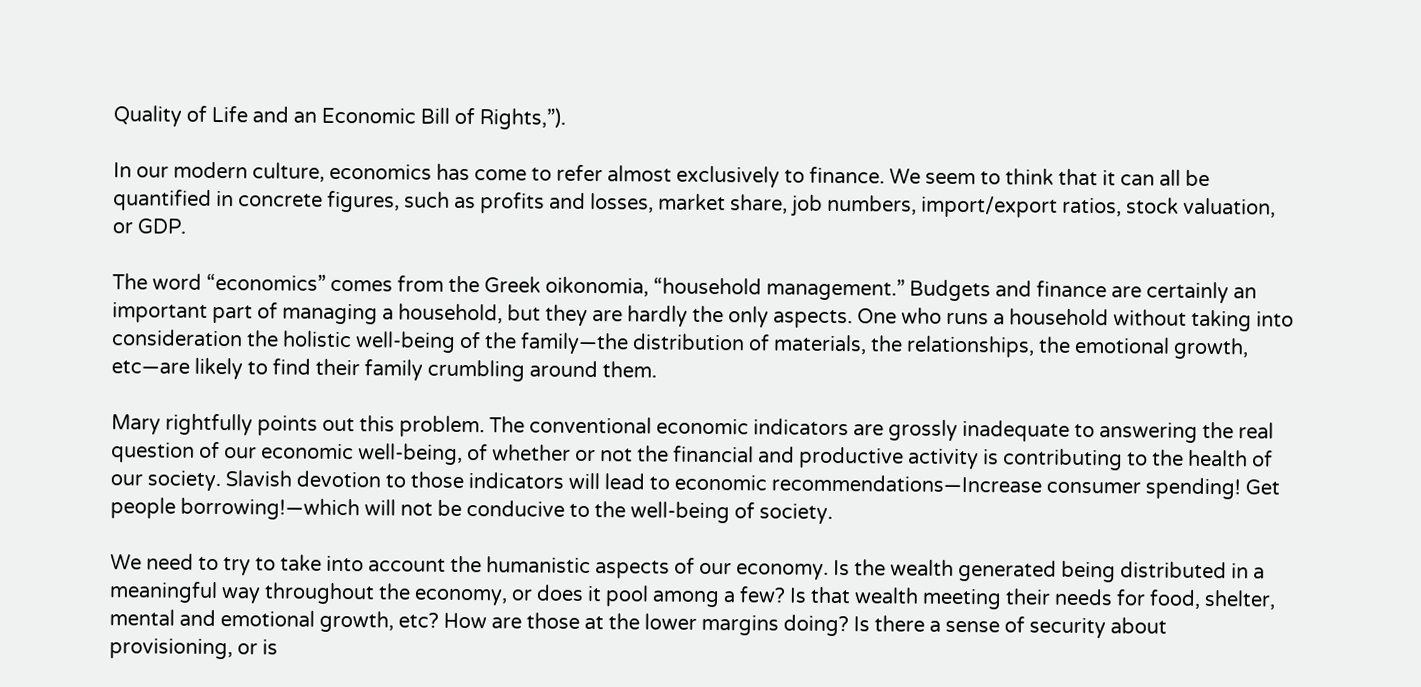Quality of Life and an Economic Bill of Rights,”).

In our modern culture, economics has come to refer almost exclusively to finance. We seem to think that it can all be quantified in concrete figures, such as profits and losses, market share, job numbers, import/export ratios, stock valuation, or GDP.

The word “economics” comes from the Greek oikonomia, “household management.” Budgets and finance are certainly an important part of managing a household, but they are hardly the only aspects. One who runs a household without taking into consideration the holistic well-being of the family—the distribution of materials, the relationships, the emotional growth, etc—are likely to find their family crumbling around them.

Mary rightfully points out this problem. The conventional economic indicators are grossly inadequate to answering the real question of our economic well-being, of whether or not the financial and productive activity is contributing to the health of our society. Slavish devotion to those indicators will lead to economic recommendations—Increase consumer spending! Get people borrowing!—which will not be conducive to the well-being of society.

We need to try to take into account the humanistic aspects of our economy. Is the wealth generated being distributed in a meaningful way throughout the economy, or does it pool among a few? Is that wealth meeting their needs for food, shelter, mental and emotional growth, etc? How are those at the lower margins doing? Is there a sense of security about provisioning, or is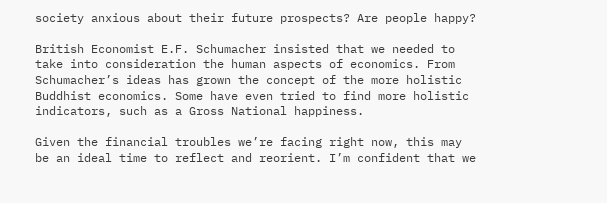society anxious about their future prospects? Are people happy?

British Economist E.F. Schumacher insisted that we needed to take into consideration the human aspects of economics. From Schumacher’s ideas has grown the concept of the more holistic Buddhist economics. Some have even tried to find more holistic indicators, such as a Gross National happiness.

Given the financial troubles we’re facing right now, this may be an ideal time to reflect and reorient. I’m confident that we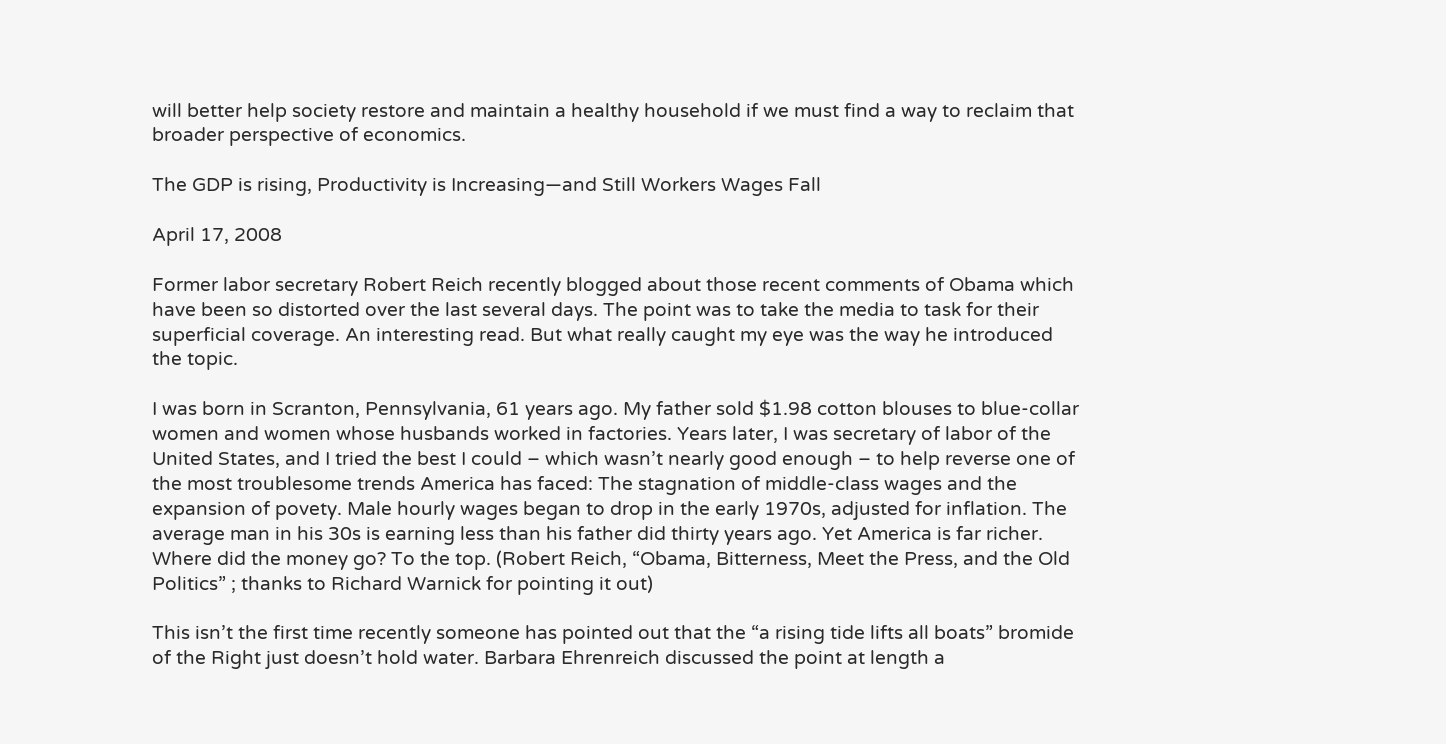will better help society restore and maintain a healthy household if we must find a way to reclaim that broader perspective of economics.

The GDP is rising, Productivity is Increasing—and Still Workers Wages Fall

April 17, 2008

Former labor secretary Robert Reich recently blogged about those recent comments of Obama which have been so distorted over the last several days. The point was to take the media to task for their superficial coverage. An interesting read. But what really caught my eye was the way he introduced the topic.

I was born in Scranton, Pennsylvania, 61 years ago. My father sold $1.98 cotton blouses to blue-collar women and women whose husbands worked in factories. Years later, I was secretary of labor of the United States, and I tried the best I could – which wasn’t nearly good enough – to help reverse one of the most troublesome trends America has faced: The stagnation of middle-class wages and the expansion of povety. Male hourly wages began to drop in the early 1970s, adjusted for inflation. The average man in his 30s is earning less than his father did thirty years ago. Yet America is far richer. Where did the money go? To the top. (Robert Reich, “Obama, Bitterness, Meet the Press, and the Old Politics” ; thanks to Richard Warnick for pointing it out)

This isn’t the first time recently someone has pointed out that the “a rising tide lifts all boats” bromide of the Right just doesn’t hold water. Barbara Ehrenreich discussed the point at length a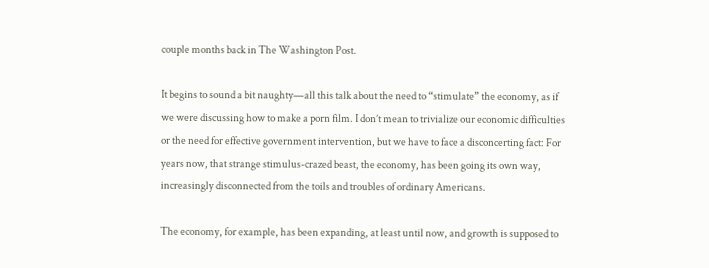couple months back in The Washington Post.

It begins to sound a bit naughty—all this talk about the need to “stimulate” the economy, as if we were discussing how to make a porn film. I don’t mean to trivialize our economic difficulties or the need for effective government intervention, but we have to face a disconcerting fact: For years now, that strange stimulus-crazed beast, the economy, has been going its own way, increasingly disconnected from the toils and troubles of ordinary Americans.

The economy, for example, has been expanding, at least until now, and growth is supposed to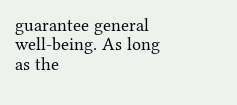guarantee general well-being. As long as the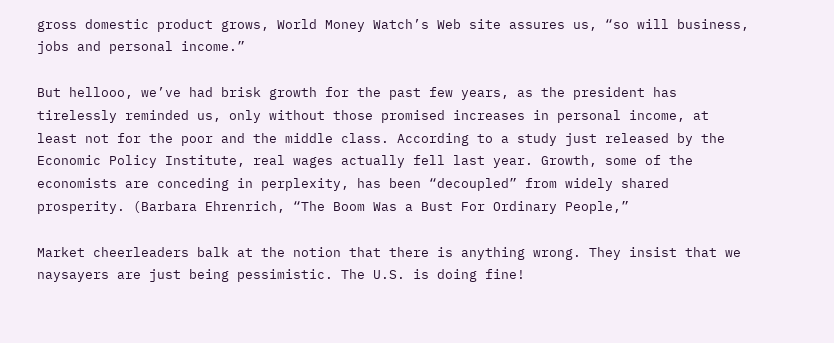gross domestic product grows, World Money Watch’s Web site assures us, “so will business, jobs and personal income.”

But hellooo, we’ve had brisk growth for the past few years, as the president has tirelessly reminded us, only without those promised increases in personal income, at least not for the poor and the middle class. According to a study just released by the Economic Policy Institute, real wages actually fell last year. Growth, some of the economists are conceding in perplexity, has been “decoupled” from widely shared prosperity. (Barbara Ehrenrich, “The Boom Was a Bust For Ordinary People,”

Market cheerleaders balk at the notion that there is anything wrong. They insist that we naysayers are just being pessimistic. The U.S. is doing fine!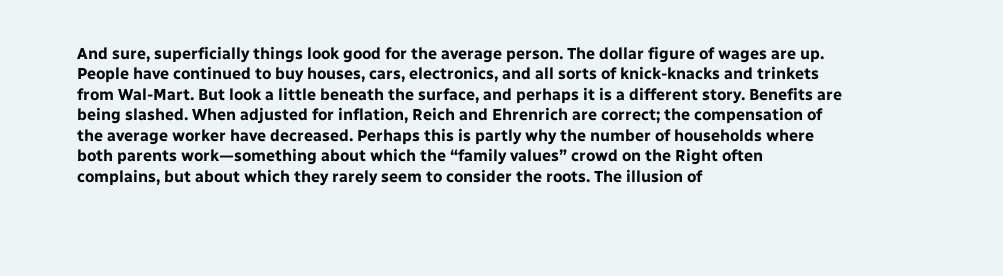And sure, superficially things look good for the average person. The dollar figure of wages are up. People have continued to buy houses, cars, electronics, and all sorts of knick-knacks and trinkets from Wal-Mart. But look a little beneath the surface, and perhaps it is a different story. Benefits are being slashed. When adjusted for inflation, Reich and Ehrenrich are correct; the compensation of the average worker have decreased. Perhaps this is partly why the number of households where both parents work—something about which the “family values” crowd on the Right often complains, but about which they rarely seem to consider the roots. The illusion of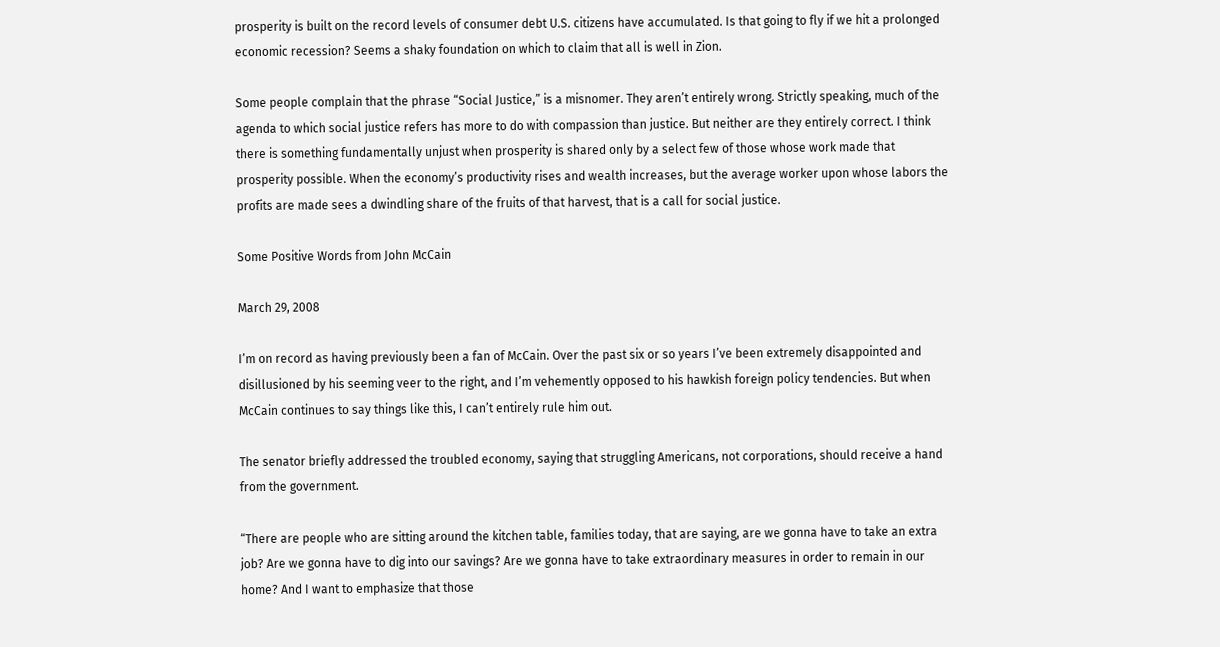prosperity is built on the record levels of consumer debt U.S. citizens have accumulated. Is that going to fly if we hit a prolonged economic recession? Seems a shaky foundation on which to claim that all is well in Zion.

Some people complain that the phrase “Social Justice,” is a misnomer. They aren’t entirely wrong. Strictly speaking, much of the agenda to which social justice refers has more to do with compassion than justice. But neither are they entirely correct. I think there is something fundamentally unjust when prosperity is shared only by a select few of those whose work made that prosperity possible. When the economy’s productivity rises and wealth increases, but the average worker upon whose labors the profits are made sees a dwindling share of the fruits of that harvest, that is a call for social justice.

Some Positive Words from John McCain

March 29, 2008

I’m on record as having previously been a fan of McCain. Over the past six or so years I’ve been extremely disappointed and disillusioned by his seeming veer to the right, and I’m vehemently opposed to his hawkish foreign policy tendencies. But when McCain continues to say things like this, I can’t entirely rule him out.

The senator briefly addressed the troubled economy, saying that struggling Americans, not corporations, should receive a hand from the government.

“There are people who are sitting around the kitchen table, families today, that are saying, are we gonna have to take an extra job? Are we gonna have to dig into our savings? Are we gonna have to take extraordinary measures in order to remain in our home? And I want to emphasize that those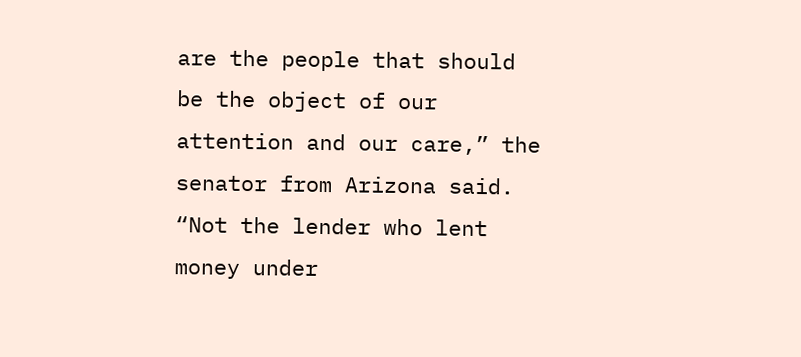are the people that should be the object of our attention and our care,” the senator from Arizona said. “Not the lender who lent money under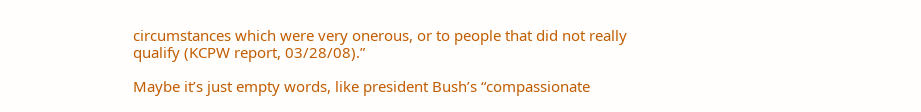circumstances which were very onerous, or to people that did not really qualify (KCPW report, 03/28/08).”

Maybe it’s just empty words, like president Bush’s “compassionate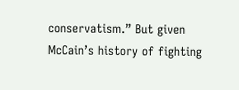conservatism.” But given McCain’s history of fighting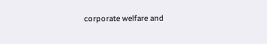corporate welfare and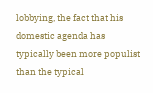lobbying, the fact that his domestic agenda has typically been more populist than the typical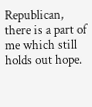Republican, there is a part of me which still holds out hope.